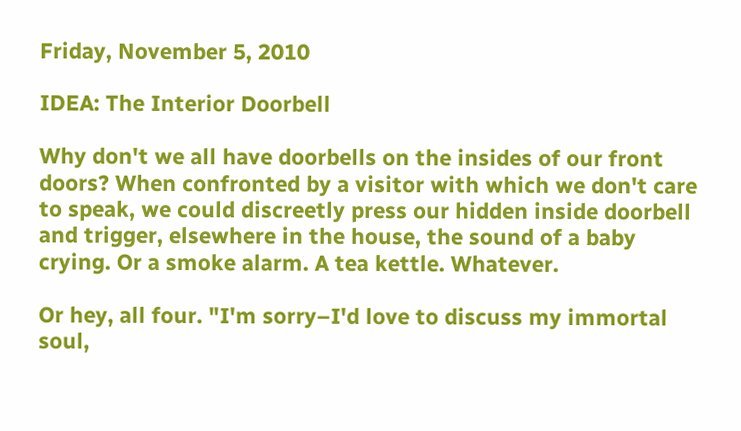Friday, November 5, 2010

IDEA: The Interior Doorbell

Why don't we all have doorbells on the insides of our front doors? When confronted by a visitor with which we don't care to speak, we could discreetly press our hidden inside doorbell and trigger, elsewhere in the house, the sound of a baby crying. Or a smoke alarm. A tea kettle. Whatever.

Or hey, all four. "I'm sorry–I'd love to discuss my immortal soul,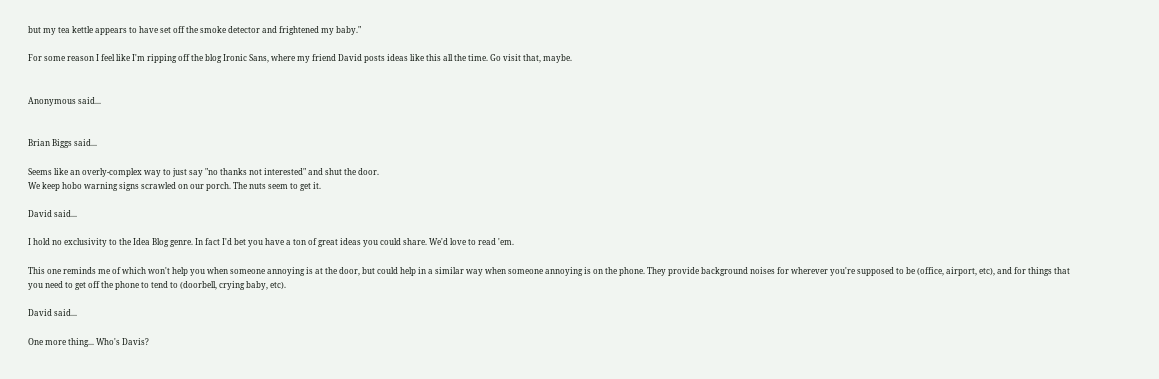but my tea kettle appears to have set off the smoke detector and frightened my baby."

For some reason I feel like I'm ripping off the blog Ironic Sans, where my friend David posts ideas like this all the time. Go visit that, maybe.


Anonymous said...


Brian Biggs said...

Seems like an overly-complex way to just say "no thanks not interested" and shut the door.
We keep hobo warning signs scrawled on our porch. The nuts seem to get it.

David said...

I hold no exclusivity to the Idea Blog genre. In fact I'd bet you have a ton of great ideas you could share. We'd love to read 'em.

This one reminds me of which won't help you when someone annoying is at the door, but could help in a similar way when someone annoying is on the phone. They provide background noises for wherever you're supposed to be (office, airport, etc), and for things that you need to get off the phone to tend to (doorbell, crying baby, etc).

David said...

One more thing... Who's Davis?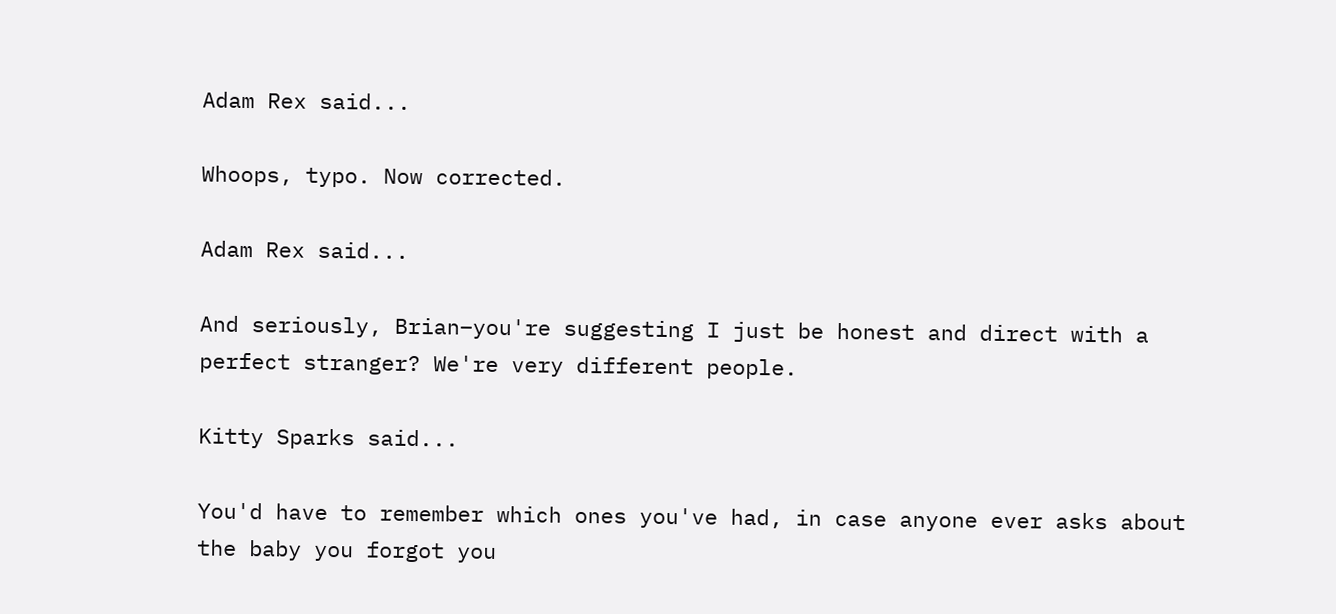Adam Rex said...

Whoops, typo. Now corrected.

Adam Rex said...

And seriously, Brian–you're suggesting I just be honest and direct with a perfect stranger? We're very different people.

Kitty Sparks said...

You'd have to remember which ones you've had, in case anyone ever asks about the baby you forgot you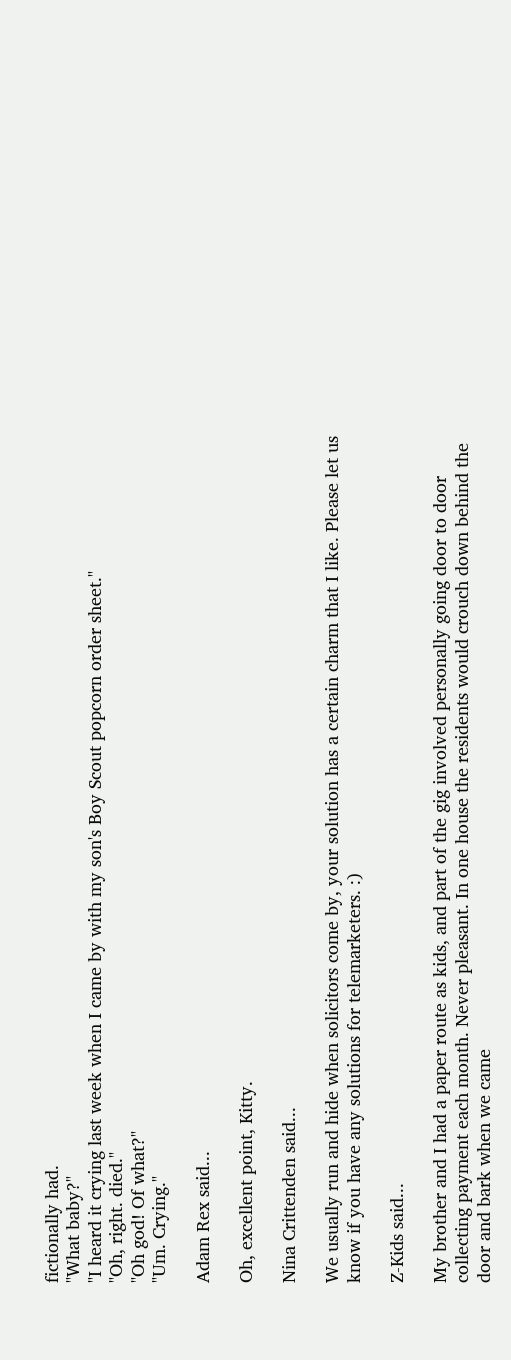fictionally had.
"What baby?"
"I heard it crying last week when I came by with my son's Boy Scout popcorn order sheet."
"Oh, right. died."
"Oh god! Of what?"
"Um. Crying."

Adam Rex said...

Oh, excellent point, Kitty.

Nina Crittenden said...

We usually run and hide when solicitors come by, your solution has a certain charm that I like. Please let us know if you have any solutions for telemarketers. :)

Z-Kids said...

My brother and I had a paper route as kids, and part of the gig involved personally going door to door collecting payment each month. Never pleasant. In one house the residents would crouch down behind the door and bark when we came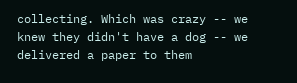collecting. Which was crazy -- we knew they didn't have a dog -- we delivered a paper to them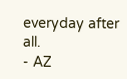everyday after all.
- AZ